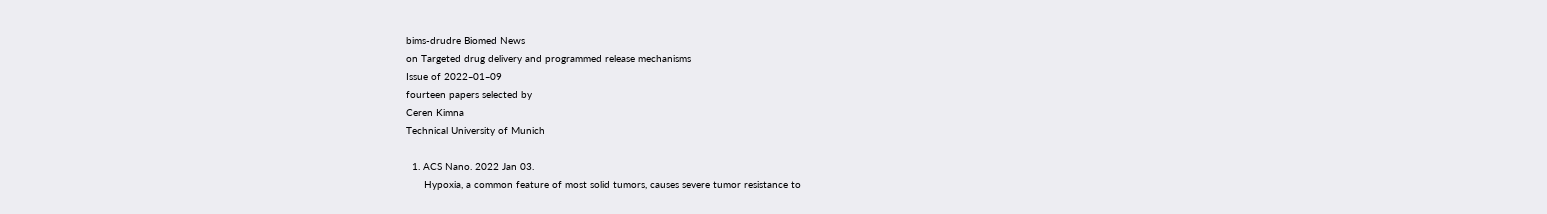bims-drudre Biomed News
on Targeted drug delivery and programmed release mechanisms
Issue of 2022‒01‒09
fourteen papers selected by
Ceren Kimna
Technical University of Munich

  1. ACS Nano. 2022 Jan 03.
      Hypoxia, a common feature of most solid tumors, causes severe tumor resistance to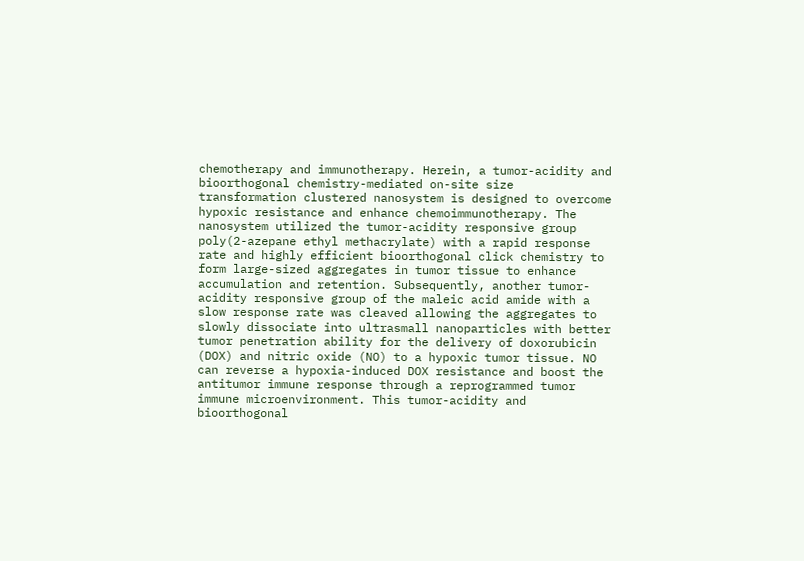chemotherapy and immunotherapy. Herein, a tumor-acidity and bioorthogonal chemistry-mediated on-site size transformation clustered nanosystem is designed to overcome hypoxic resistance and enhance chemoimmunotherapy. The nanosystem utilized the tumor-acidity responsive group poly(2-azepane ethyl methacrylate) with a rapid response rate and highly efficient bioorthogonal click chemistry to form large-sized aggregates in tumor tissue to enhance accumulation and retention. Subsequently, another tumor-acidity responsive group of the maleic acid amide with a slow response rate was cleaved allowing the aggregates to slowly dissociate into ultrasmall nanoparticles with better tumor penetration ability for the delivery of doxorubicin (DOX) and nitric oxide (NO) to a hypoxic tumor tissue. NO can reverse a hypoxia-induced DOX resistance and boost the antitumor immune response through a reprogrammed tumor immune microenvironment. This tumor-acidity and bioorthogonal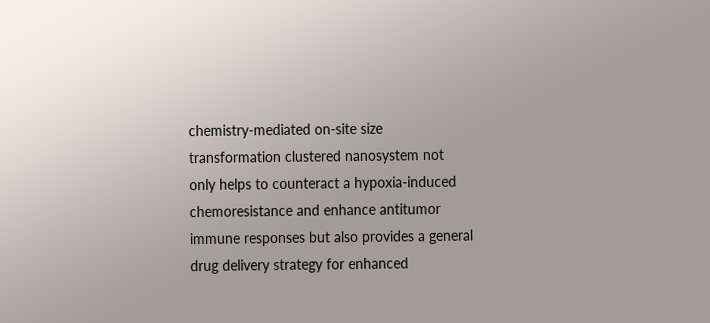chemistry-mediated on-site size transformation clustered nanosystem not only helps to counteract a hypoxia-induced chemoresistance and enhance antitumor immune responses but also provides a general drug delivery strategy for enhanced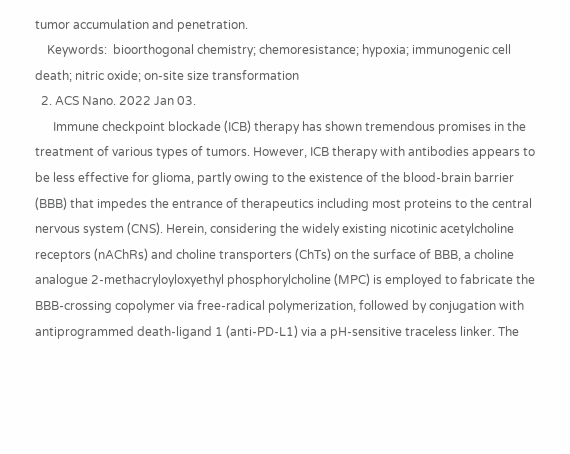tumor accumulation and penetration.
    Keywords:  bioorthogonal chemistry; chemoresistance; hypoxia; immunogenic cell death; nitric oxide; on-site size transformation
  2. ACS Nano. 2022 Jan 03.
      Immune checkpoint blockade (ICB) therapy has shown tremendous promises in the treatment of various types of tumors. However, ICB therapy with antibodies appears to be less effective for glioma, partly owing to the existence of the blood-brain barrier (BBB) that impedes the entrance of therapeutics including most proteins to the central nervous system (CNS). Herein, considering the widely existing nicotinic acetylcholine receptors (nAChRs) and choline transporters (ChTs) on the surface of BBB, a choline analogue 2-methacryloyloxyethyl phosphorylcholine (MPC) is employed to fabricate the BBB-crossing copolymer via free-radical polymerization, followed by conjugation with antiprogrammed death-ligand 1 (anti-PD-L1) via a pH-sensitive traceless linker. The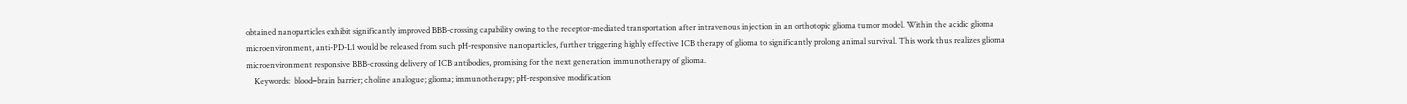obtained nanoparticles exhibit significantly improved BBB-crossing capability owing to the receptor-mediated transportation after intravenous injection in an orthotopic glioma tumor model. Within the acidic glioma microenvironment, anti-PD-L1 would be released from such pH-responsive nanoparticles, further triggering highly effective ICB therapy of glioma to significantly prolong animal survival. This work thus realizes glioma microenvironment responsive BBB-crossing delivery of ICB antibodies, promising for the next generation immunotherapy of glioma.
    Keywords:  blood−brain barrier; choline analogue; glioma; immunotherapy; pH-responsive modification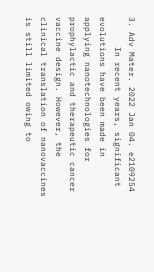3. Adv Mater. 2022 Jan 04. e2109254
      In recent years, significant evolutions have been made in applying nanotechnologies for prophylactic and therapeutic cancer vaccine design. However, the clinical translation of nanovaccines is still limited owing to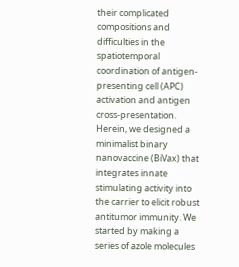their complicated compositions and difficulties in the spatiotemporal coordination of antigen-presenting cell (APC) activation and antigen cross-presentation. Herein, we designed a minimalist binary nanovaccine (BiVax) that integrates innate stimulating activity into the carrier to elicit robust antitumor immunity. We started by making a series of azole molecules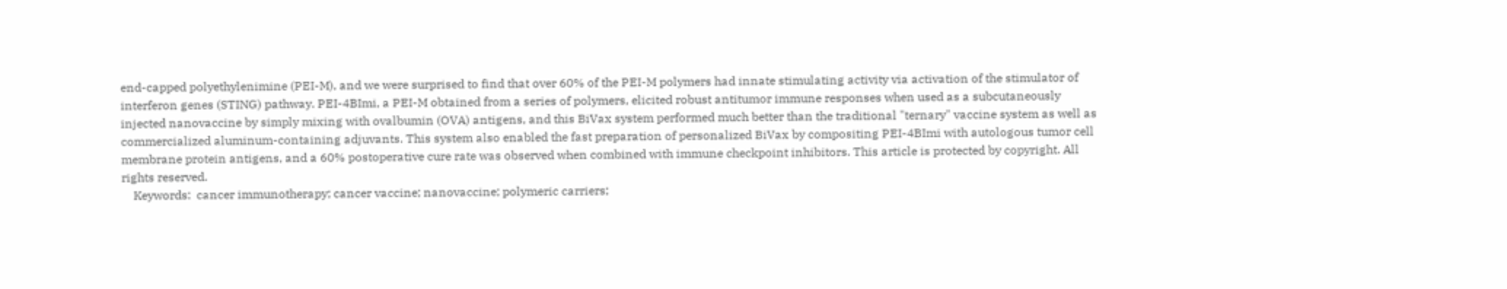end-capped polyethylenimine (PEI-M), and we were surprised to find that over 60% of the PEI-M polymers had innate stimulating activity via activation of the stimulator of interferon genes (STING) pathway. PEI-4BImi, a PEI-M obtained from a series of polymers, elicited robust antitumor immune responses when used as a subcutaneously injected nanovaccine by simply mixing with ovalbumin (OVA) antigens, and this BiVax system performed much better than the traditional "ternary" vaccine system as well as commercialized aluminum-containing adjuvants. This system also enabled the fast preparation of personalized BiVax by compositing PEI-4BImi with autologous tumor cell membrane protein antigens, and a 60% postoperative cure rate was observed when combined with immune checkpoint inhibitors. This article is protected by copyright. All rights reserved.
    Keywords:  cancer immunotherapy; cancer vaccine; nanovaccine; polymeric carriers;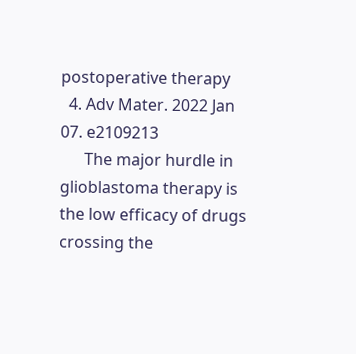postoperative therapy
  4. Adv Mater. 2022 Jan 07. e2109213
      The major hurdle in glioblastoma therapy is the low efficacy of drugs crossing the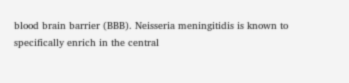blood brain barrier (BBB). Neisseria meningitidis is known to specifically enrich in the central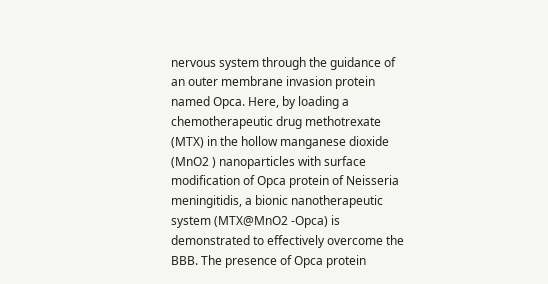nervous system through the guidance of an outer membrane invasion protein named Opca. Here, by loading a chemotherapeutic drug methotrexate (MTX) in the hollow manganese dioxide (MnO2 ) nanoparticles with surface modification of Opca protein of Neisseria meningitidis, a bionic nanotherapeutic system (MTX@MnO2 -Opca) is demonstrated to effectively overcome the BBB. The presence of Opca protein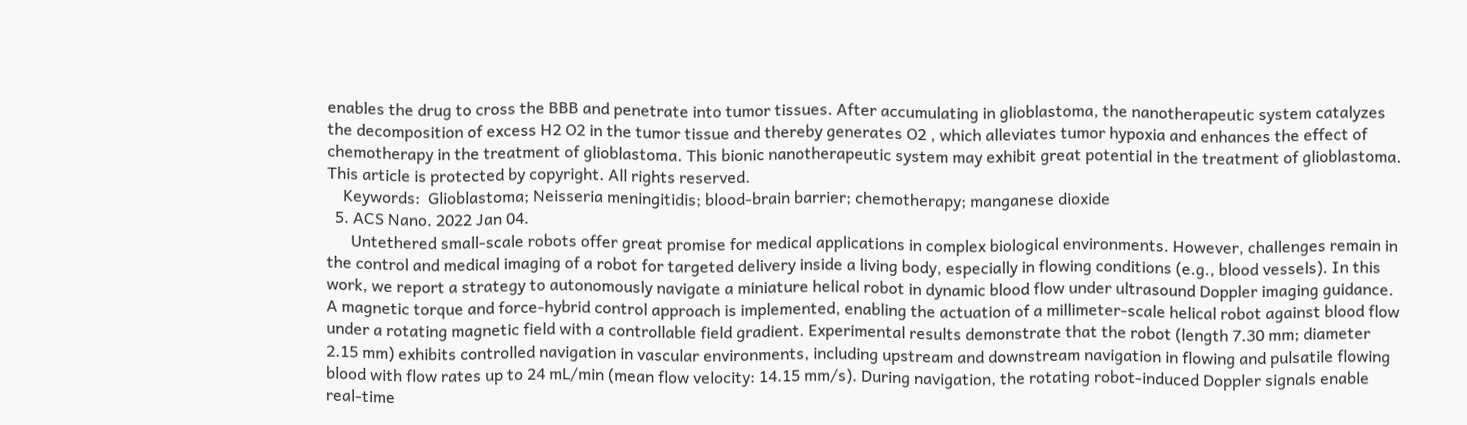enables the drug to cross the BBB and penetrate into tumor tissues. After accumulating in glioblastoma, the nanotherapeutic system catalyzes the decomposition of excess H2 O2 in the tumor tissue and thereby generates O2 , which alleviates tumor hypoxia and enhances the effect of chemotherapy in the treatment of glioblastoma. This bionic nanotherapeutic system may exhibit great potential in the treatment of glioblastoma. This article is protected by copyright. All rights reserved.
    Keywords:  Glioblastoma; Neisseria meningitidis; blood-brain barrier; chemotherapy; manganese dioxide
  5. ACS Nano. 2022 Jan 04.
      Untethered small-scale robots offer great promise for medical applications in complex biological environments. However, challenges remain in the control and medical imaging of a robot for targeted delivery inside a living body, especially in flowing conditions (e.g., blood vessels). In this work, we report a strategy to autonomously navigate a miniature helical robot in dynamic blood flow under ultrasound Doppler imaging guidance. A magnetic torque and force-hybrid control approach is implemented, enabling the actuation of a millimeter-scale helical robot against blood flow under a rotating magnetic field with a controllable field gradient. Experimental results demonstrate that the robot (length 7.30 mm; diameter 2.15 mm) exhibits controlled navigation in vascular environments, including upstream and downstream navigation in flowing and pulsatile flowing blood with flow rates up to 24 mL/min (mean flow velocity: 14.15 mm/s). During navigation, the rotating robot-induced Doppler signals enable real-time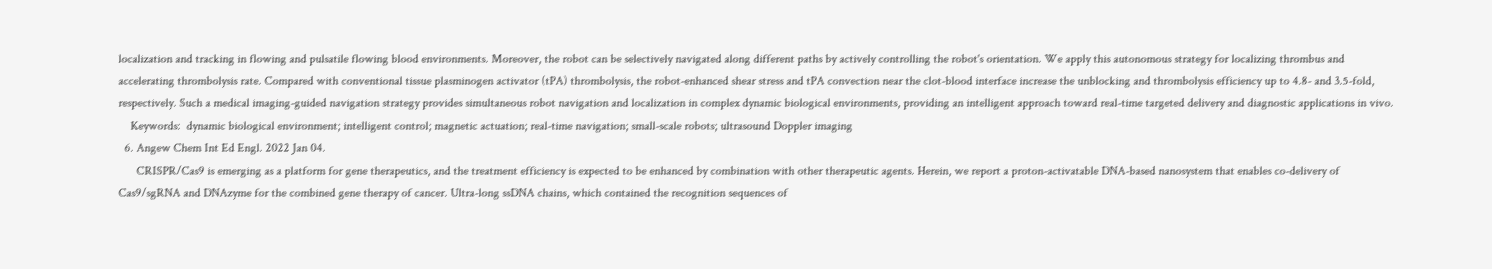localization and tracking in flowing and pulsatile flowing blood environments. Moreover, the robot can be selectively navigated along different paths by actively controlling the robot's orientation. We apply this autonomous strategy for localizing thrombus and accelerating thrombolysis rate. Compared with conventional tissue plasminogen activator (tPA) thrombolysis, the robot-enhanced shear stress and tPA convection near the clot-blood interface increase the unblocking and thrombolysis efficiency up to 4.8- and 3.5-fold, respectively. Such a medical imaging-guided navigation strategy provides simultaneous robot navigation and localization in complex dynamic biological environments, providing an intelligent approach toward real-time targeted delivery and diagnostic applications in vivo.
    Keywords:  dynamic biological environment; intelligent control; magnetic actuation; real-time navigation; small-scale robots; ultrasound Doppler imaging
  6. Angew Chem Int Ed Engl. 2022 Jan 04.
      CRISPR/Cas9 is emerging as a platform for gene therapeutics, and the treatment efficiency is expected to be enhanced by combination with other therapeutic agents. Herein, we report a proton-activatable DNA-based nanosystem that enables co-delivery of Cas9/sgRNA and DNAzyme for the combined gene therapy of cancer. Ultra-long ssDNA chains, which contained the recognition sequences of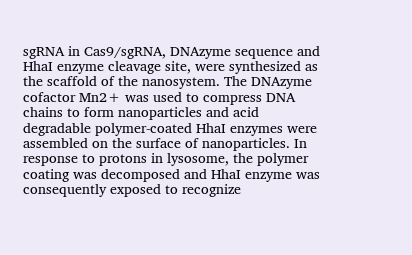sgRNA in Cas9/sgRNA, DNAzyme sequence and HhaI enzyme cleavage site, were synthesized as the scaffold of the nanosystem. The DNAzyme cofactor Mn2+ was used to compress DNA chains to form nanoparticles and acid degradable polymer-coated HhaI enzymes were assembled on the surface of nanoparticles. In response to protons in lysosome, the polymer coating was decomposed and HhaI enzyme was consequently exposed to recognize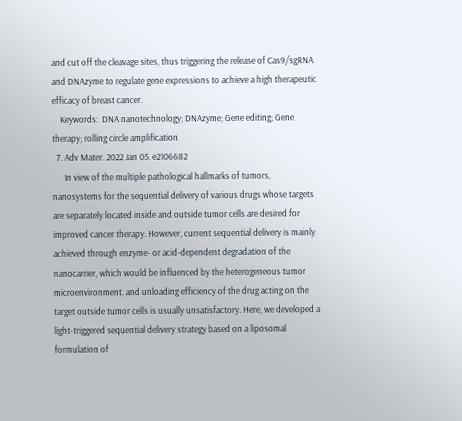and cut off the cleavage sites, thus triggering the release of Cas9/sgRNA and DNAzyme to regulate gene expressions to achieve a high therapeutic efficacy of breast cancer.
    Keywords:  DNA nanotechnology; DNAzyme; Gene editing; Gene therapy; rolling circle amplification
  7. Adv Mater. 2022 Jan 05. e2106682
      In view of the multiple pathological hallmarks of tumors, nanosystems for the sequential delivery of various drugs whose targets are separately located inside and outside tumor cells are desired for improved cancer therapy. However, current sequential delivery is mainly achieved through enzyme- or acid-dependent degradation of the nanocarrier, which would be influenced by the heterogeneous tumor microenvironment, and unloading efficiency of the drug acting on the target outside tumor cells is usually unsatisfactory. Here, we developed a light-triggered sequential delivery strategy based on a liposomal formulation of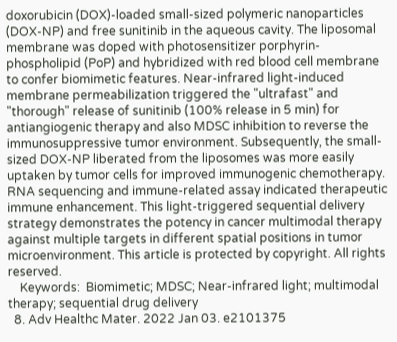doxorubicin (DOX)-loaded small-sized polymeric nanoparticles (DOX-NP) and free sunitinib in the aqueous cavity. The liposomal membrane was doped with photosensitizer porphyrin-phospholipid (PoP) and hybridized with red blood cell membrane to confer biomimetic features. Near-infrared light-induced membrane permeabilization triggered the "ultrafast" and "thorough" release of sunitinib (100% release in 5 min) for antiangiogenic therapy and also MDSC inhibition to reverse the immunosuppressive tumor environment. Subsequently, the small-sized DOX-NP liberated from the liposomes was more easily uptaken by tumor cells for improved immunogenic chemotherapy. RNA sequencing and immune-related assay indicated therapeutic immune enhancement. This light-triggered sequential delivery strategy demonstrates the potency in cancer multimodal therapy against multiple targets in different spatial positions in tumor microenvironment. This article is protected by copyright. All rights reserved.
    Keywords:  Biomimetic; MDSC; Near-infrared light; multimodal therapy; sequential drug delivery
  8. Adv Healthc Mater. 2022 Jan 03. e2101375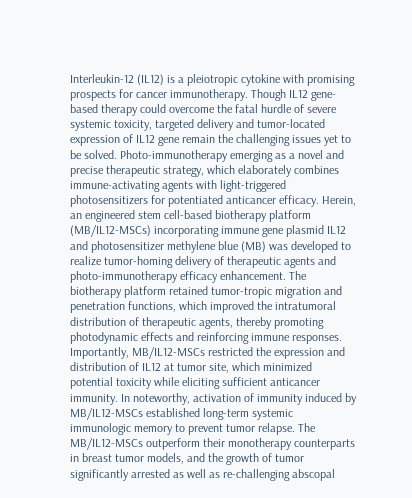Interleukin-12 (IL12) is a pleiotropic cytokine with promising prospects for cancer immunotherapy. Though IL12 gene-based therapy could overcome the fatal hurdle of severe systemic toxicity, targeted delivery and tumor-located expression of IL12 gene remain the challenging issues yet to be solved. Photo-immunotherapy emerging as a novel and precise therapeutic strategy, which elaborately combines immune-activating agents with light-triggered photosensitizers for potentiated anticancer efficacy. Herein, an engineered stem cell-based biotherapy platform (MB/IL12-MSCs) incorporating immune gene plasmid IL12 and photosensitizer methylene blue (MB) was developed to realize tumor-homing delivery of therapeutic agents and photo-immunotherapy efficacy enhancement. The biotherapy platform retained tumor-tropic migration and penetration functions, which improved the intratumoral distribution of therapeutic agents, thereby promoting photodynamic effects and reinforcing immune responses. Importantly, MB/IL12-MSCs restricted the expression and distribution of IL12 at tumor site, which minimized potential toxicity while eliciting sufficient anticancer immunity. In noteworthy, activation of immunity induced by MB/IL12-MSCs established long-term systemic immunologic memory to prevent tumor relapse. The MB/IL12-MSCs outperform their monotherapy counterparts in breast tumor models, and the growth of tumor significantly arrested as well as re-challenging abscopal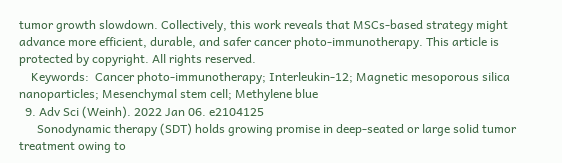tumor growth slowdown. Collectively, this work reveals that MSCs-based strategy might advance more efficient, durable, and safer cancer photo-immunotherapy. This article is protected by copyright. All rights reserved.
    Keywords:  Cancer photo-immunotherapy; Interleukin-12; Magnetic mesoporous silica nanoparticles; Mesenchymal stem cell; Methylene blue
  9. Adv Sci (Weinh). 2022 Jan 06. e2104125
      Sonodynamic therapy (SDT) holds growing promise in deep-seated or large solid tumor treatment owing to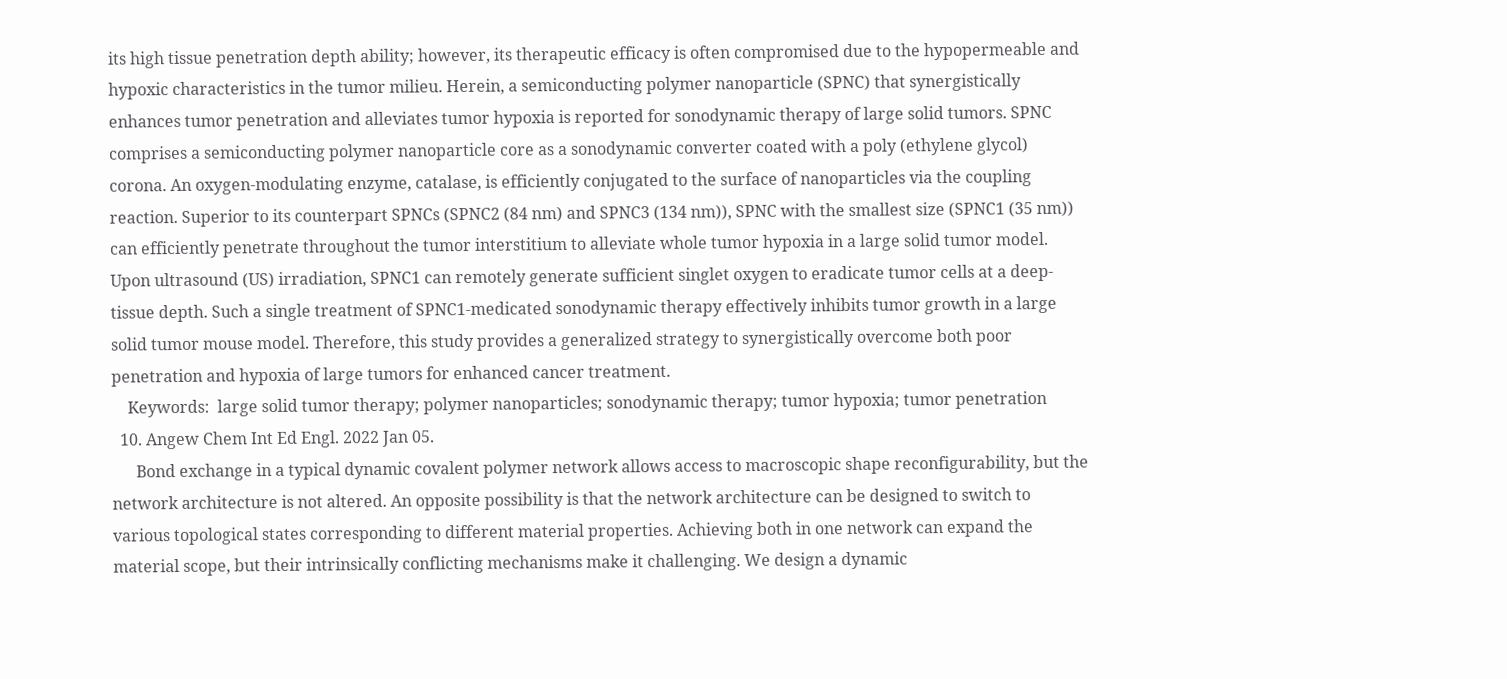its high tissue penetration depth ability; however, its therapeutic efficacy is often compromised due to the hypopermeable and hypoxic characteristics in the tumor milieu. Herein, a semiconducting polymer nanoparticle (SPNC) that synergistically enhances tumor penetration and alleviates tumor hypoxia is reported for sonodynamic therapy of large solid tumors. SPNC comprises a semiconducting polymer nanoparticle core as a sonodynamic converter coated with a poly (ethylene glycol) corona. An oxygen-modulating enzyme, catalase, is efficiently conjugated to the surface of nanoparticles via the coupling reaction. Superior to its counterpart SPNCs (SPNC2 (84 nm) and SPNC3 (134 nm)), SPNC with the smallest size (SPNC1 (35 nm)) can efficiently penetrate throughout the tumor interstitium to alleviate whole tumor hypoxia in a large solid tumor model. Upon ultrasound (US) irradiation, SPNC1 can remotely generate sufficient singlet oxygen to eradicate tumor cells at a deep-tissue depth. Such a single treatment of SPNC1-medicated sonodynamic therapy effectively inhibits tumor growth in a large solid tumor mouse model. Therefore, this study provides a generalized strategy to synergistically overcome both poor penetration and hypoxia of large tumors for enhanced cancer treatment.
    Keywords:  large solid tumor therapy; polymer nanoparticles; sonodynamic therapy; tumor hypoxia; tumor penetration
  10. Angew Chem Int Ed Engl. 2022 Jan 05.
      Bond exchange in a typical dynamic covalent polymer network allows access to macroscopic shape reconfigurability, but the network architecture is not altered. An opposite possibility is that the network architecture can be designed to switch to various topological states corresponding to different material properties. Achieving both in one network can expand the material scope, but their intrinsically conflicting mechanisms make it challenging. We design a dynamic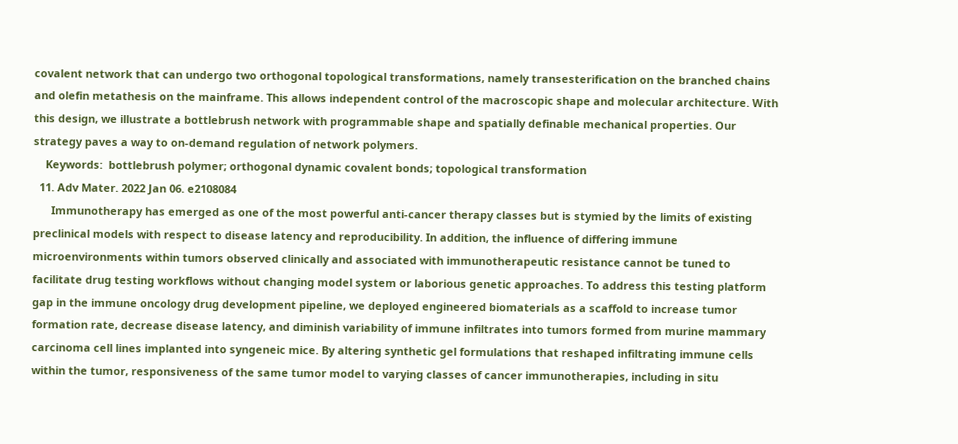covalent network that can undergo two orthogonal topological transformations, namely transesterification on the branched chains and olefin metathesis on the mainframe. This allows independent control of the macroscopic shape and molecular architecture. With this design, we illustrate a bottlebrush network with programmable shape and spatially definable mechanical properties. Our strategy paves a way to on-demand regulation of network polymers.
    Keywords:  bottlebrush polymer; orthogonal dynamic covalent bonds; topological transformation
  11. Adv Mater. 2022 Jan 06. e2108084
      Immunotherapy has emerged as one of the most powerful anti-cancer therapy classes but is stymied by the limits of existing preclinical models with respect to disease latency and reproducibility. In addition, the influence of differing immune microenvironments within tumors observed clinically and associated with immunotherapeutic resistance cannot be tuned to facilitate drug testing workflows without changing model system or laborious genetic approaches. To address this testing platform gap in the immune oncology drug development pipeline, we deployed engineered biomaterials as a scaffold to increase tumor formation rate, decrease disease latency, and diminish variability of immune infiltrates into tumors formed from murine mammary carcinoma cell lines implanted into syngeneic mice. By altering synthetic gel formulations that reshaped infiltrating immune cells within the tumor, responsiveness of the same tumor model to varying classes of cancer immunotherapies, including in situ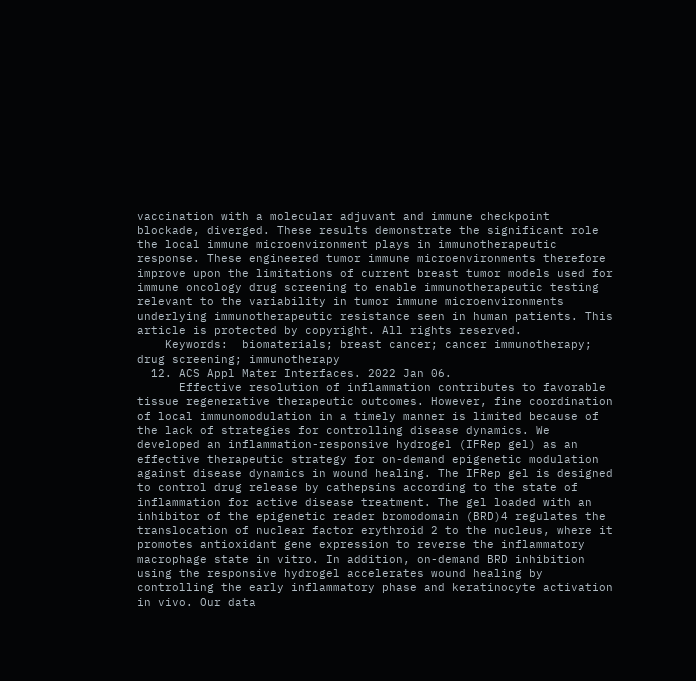vaccination with a molecular adjuvant and immune checkpoint blockade, diverged. These results demonstrate the significant role the local immune microenvironment plays in immunotherapeutic response. These engineered tumor immune microenvironments therefore improve upon the limitations of current breast tumor models used for immune oncology drug screening to enable immunotherapeutic testing relevant to the variability in tumor immune microenvironments underlying immunotherapeutic resistance seen in human patients. This article is protected by copyright. All rights reserved.
    Keywords:  biomaterials; breast cancer; cancer immunotherapy; drug screening; immunotherapy
  12. ACS Appl Mater Interfaces. 2022 Jan 06.
      Effective resolution of inflammation contributes to favorable tissue regenerative therapeutic outcomes. However, fine coordination of local immunomodulation in a timely manner is limited because of the lack of strategies for controlling disease dynamics. We developed an inflammation-responsive hydrogel (IFRep gel) as an effective therapeutic strategy for on-demand epigenetic modulation against disease dynamics in wound healing. The IFRep gel is designed to control drug release by cathepsins according to the state of inflammation for active disease treatment. The gel loaded with an inhibitor of the epigenetic reader bromodomain (BRD)4 regulates the translocation of nuclear factor erythroid 2 to the nucleus, where it promotes antioxidant gene expression to reverse the inflammatory macrophage state in vitro. In addition, on-demand BRD inhibition using the responsive hydrogel accelerates wound healing by controlling the early inflammatory phase and keratinocyte activation in vivo. Our data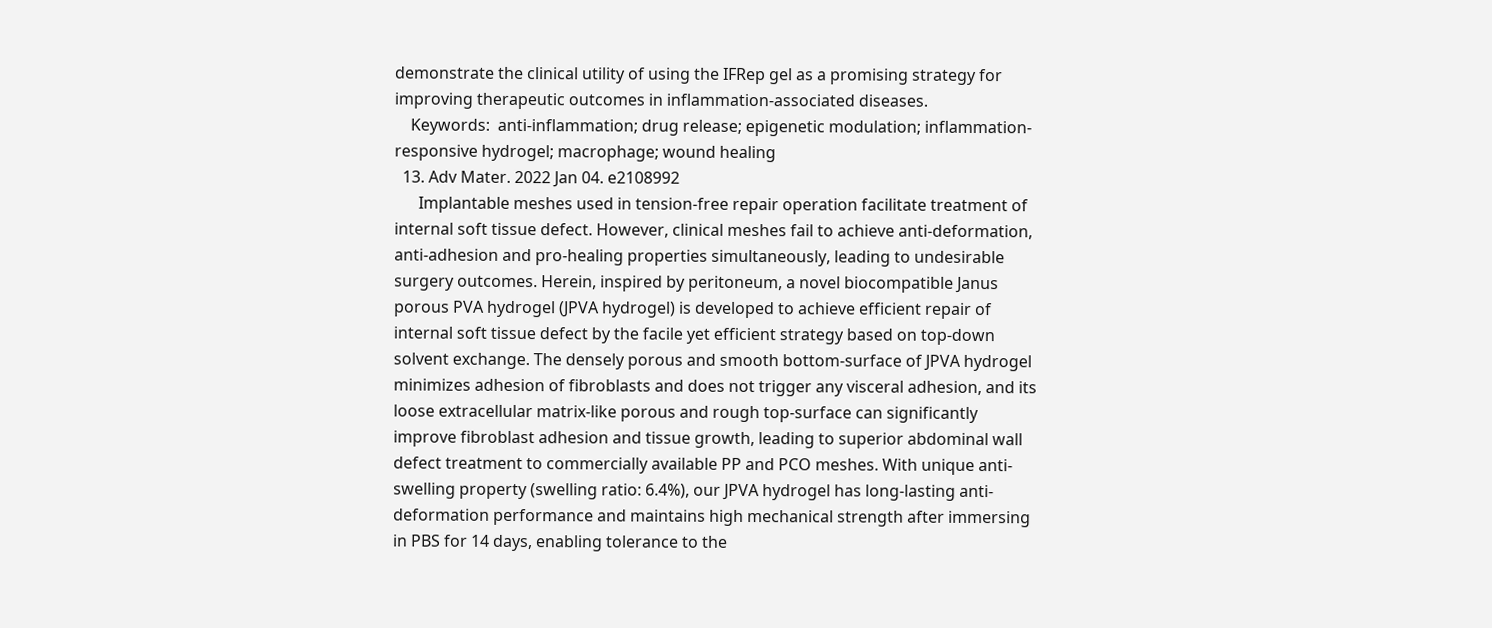demonstrate the clinical utility of using the IFRep gel as a promising strategy for improving therapeutic outcomes in inflammation-associated diseases.
    Keywords:  anti-inflammation; drug release; epigenetic modulation; inflammation-responsive hydrogel; macrophage; wound healing
  13. Adv Mater. 2022 Jan 04. e2108992
      Implantable meshes used in tension-free repair operation facilitate treatment of internal soft tissue defect. However, clinical meshes fail to achieve anti-deformation, anti-adhesion and pro-healing properties simultaneously, leading to undesirable surgery outcomes. Herein, inspired by peritoneum, a novel biocompatible Janus porous PVA hydrogel (JPVA hydrogel) is developed to achieve efficient repair of internal soft tissue defect by the facile yet efficient strategy based on top-down solvent exchange. The densely porous and smooth bottom-surface of JPVA hydrogel minimizes adhesion of fibroblasts and does not trigger any visceral adhesion, and its loose extracellular matrix-like porous and rough top-surface can significantly improve fibroblast adhesion and tissue growth, leading to superior abdominal wall defect treatment to commercially available PP and PCO meshes. With unique anti-swelling property (swelling ratio: 6.4%), our JPVA hydrogel has long-lasting anti-deformation performance and maintains high mechanical strength after immersing in PBS for 14 days, enabling tolerance to the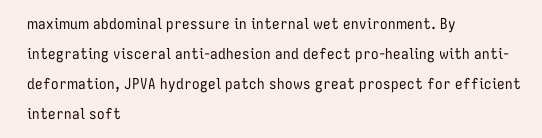maximum abdominal pressure in internal wet environment. By integrating visceral anti-adhesion and defect pro-healing with anti-deformation, JPVA hydrogel patch shows great prospect for efficient internal soft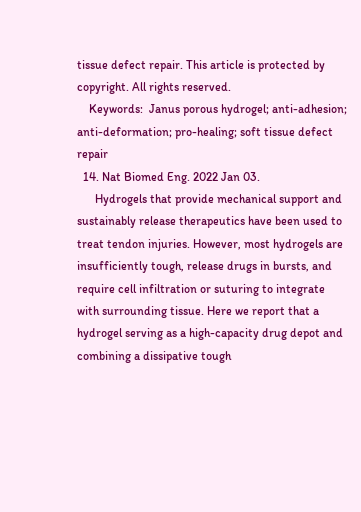tissue defect repair. This article is protected by copyright. All rights reserved.
    Keywords:  Janus porous hydrogel; anti-adhesion; anti-deformation; pro-healing; soft tissue defect repair
  14. Nat Biomed Eng. 2022 Jan 03.
      Hydrogels that provide mechanical support and sustainably release therapeutics have been used to treat tendon injuries. However, most hydrogels are insufficiently tough, release drugs in bursts, and require cell infiltration or suturing to integrate with surrounding tissue. Here we report that a hydrogel serving as a high-capacity drug depot and combining a dissipative tough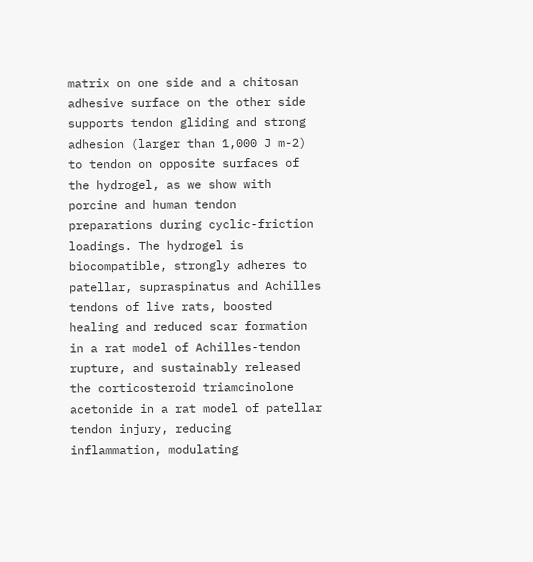matrix on one side and a chitosan adhesive surface on the other side supports tendon gliding and strong adhesion (larger than 1,000 J m-2) to tendon on opposite surfaces of the hydrogel, as we show with porcine and human tendon preparations during cyclic-friction loadings. The hydrogel is biocompatible, strongly adheres to patellar, supraspinatus and Achilles tendons of live rats, boosted healing and reduced scar formation in a rat model of Achilles-tendon rupture, and sustainably released the corticosteroid triamcinolone acetonide in a rat model of patellar tendon injury, reducing inflammation, modulating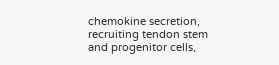chemokine secretion, recruiting tendon stem and progenitor cells,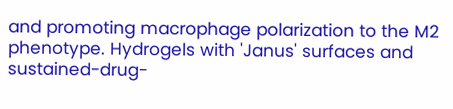and promoting macrophage polarization to the M2 phenotype. Hydrogels with 'Janus' surfaces and sustained-drug-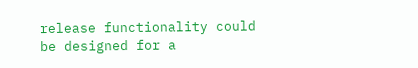release functionality could be designed for a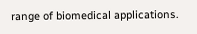range of biomedical applications.